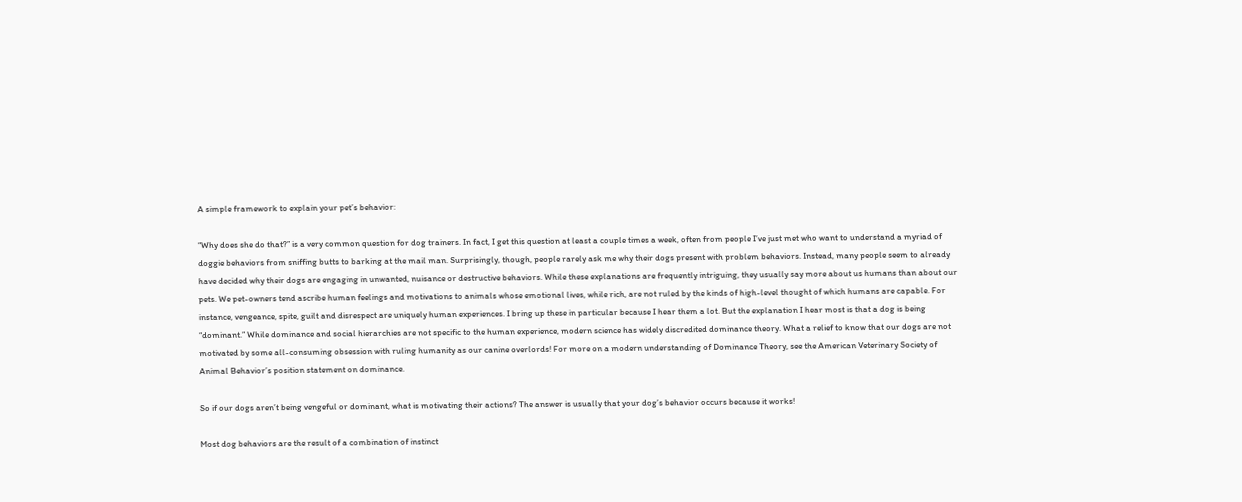A simple framework to explain your pet’s behavior:

“Why does she do that?” is a very common question for dog trainers. In fact, I get this question at least a couple times a week, often from people I’ve just met who want to understand a myriad of doggie behaviors from sniffing butts to barking at the mail man. Surprisingly, though, people rarely ask me why their dogs present with problem behaviors. Instead, many people seem to already have decided why their dogs are engaging in unwanted, nuisance or destructive behaviors. While these explanations are frequently intriguing, they usually say more about us humans than about our pets. We pet-owners tend ascribe human feelings and motivations to animals whose emotional lives, while rich, are not ruled by the kinds of high-level thought of which humans are capable. For instance, vengeance, spite, guilt and disrespect are uniquely human experiences. I bring up these in particular because I hear them a lot. But the explanation I hear most is that a dog is being “dominant.” While dominance and social hierarchies are not specific to the human experience, modern science has widely discredited dominance theory. What a relief to know that our dogs are not motivated by some all-consuming obsession with ruling humanity as our canine overlords! For more on a modern understanding of Dominance Theory, see the American Veterinary Society of Animal Behavior’s position statement on dominance.

So if our dogs aren’t being vengeful or dominant, what is motivating their actions? The answer is usually that your dog’s behavior occurs because it works!

Most dog behaviors are the result of a combination of instinct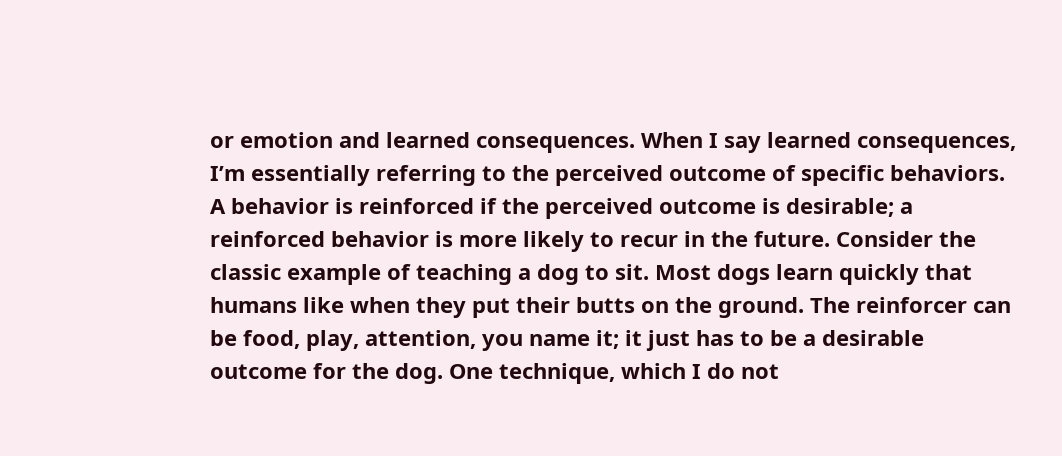or emotion and learned consequences. When I say learned consequences, I’m essentially referring to the perceived outcome of specific behaviors. A behavior is reinforced if the perceived outcome is desirable; a reinforced behavior is more likely to recur in the future. Consider the classic example of teaching a dog to sit. Most dogs learn quickly that humans like when they put their butts on the ground. The reinforcer can be food, play, attention, you name it; it just has to be a desirable outcome for the dog. One technique, which I do not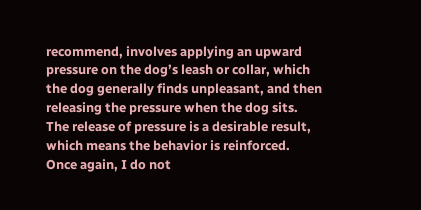recommend, involves applying an upward pressure on the dog’s leash or collar, which the dog generally finds unpleasant, and then releasing the pressure when the dog sits. The release of pressure is a desirable result, which means the behavior is reinforced. Once again, I do not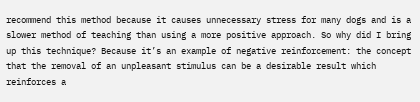recommend this method because it causes unnecessary stress for many dogs and is a slower method of teaching than using a more positive approach. So why did I bring up this technique? Because it’s an example of negative reinforcement: the concept that the removal of an unpleasant stimulus can be a desirable result which reinforces a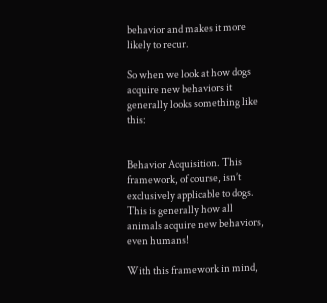behavior and makes it more likely to recur.

So when we look at how dogs acquire new behaviors it generally looks something like this:


Behavior Acquisition. This framework, of course, isn’t exclusively applicable to dogs. This is generally how all animals acquire new behaviors, even humans!

With this framework in mind,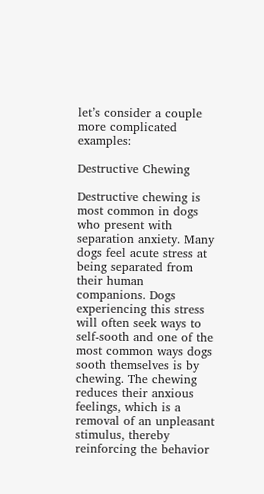let’s consider a couple more complicated examples:

Destructive Chewing

Destructive chewing is most common in dogs who present with separation anxiety. Many dogs feel acute stress at being separated from their human companions. Dogs experiencing this stress will often seek ways to self-sooth and one of the most common ways dogs sooth themselves is by chewing. The chewing reduces their anxious feelings, which is a removal of an unpleasant stimulus, thereby reinforcing the behavior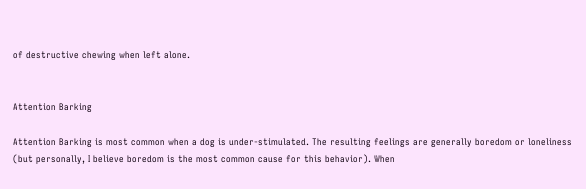of destructive chewing when left alone.


Attention Barking

Attention Barking is most common when a dog is under-stimulated. The resulting feelings are generally boredom or loneliness (but personally, I believe boredom is the most common cause for this behavior). When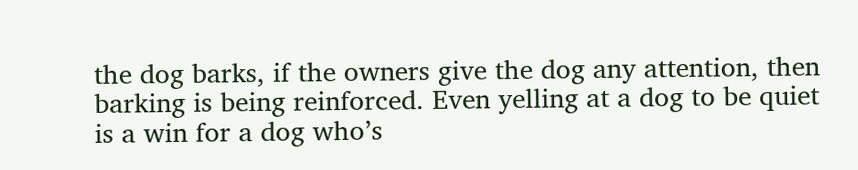the dog barks, if the owners give the dog any attention, then barking is being reinforced. Even yelling at a dog to be quiet is a win for a dog who’s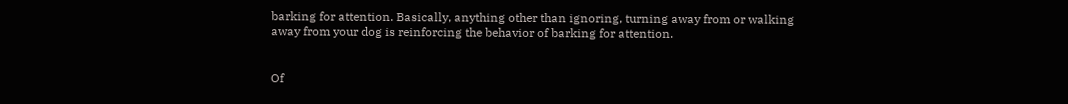barking for attention. Basically, anything other than ignoring, turning away from or walking away from your dog is reinforcing the behavior of barking for attention.


Of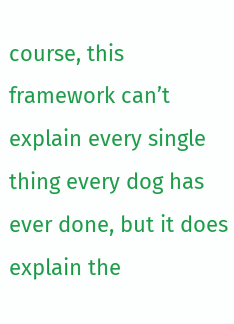course, this framework can’t explain every single thing every dog has ever done, but it does explain the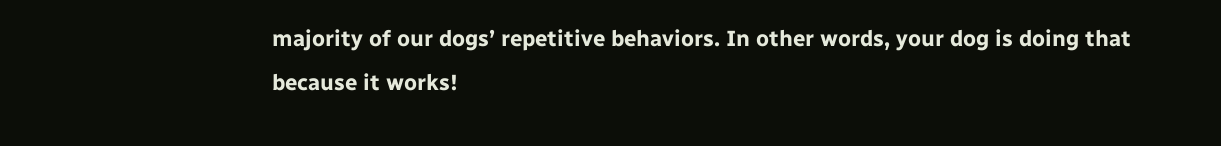majority of our dogs’ repetitive behaviors. In other words, your dog is doing that because it works!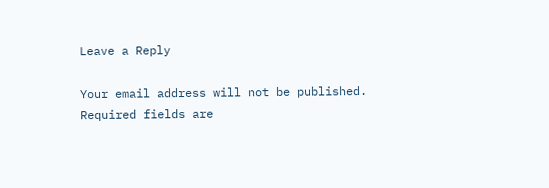Leave a Reply

Your email address will not be published. Required fields are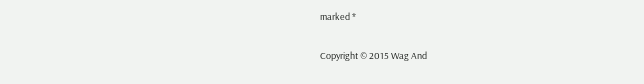marked *

Copyright © 2015 Wag And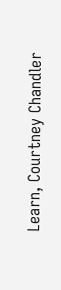Learn, Courtney Chandler